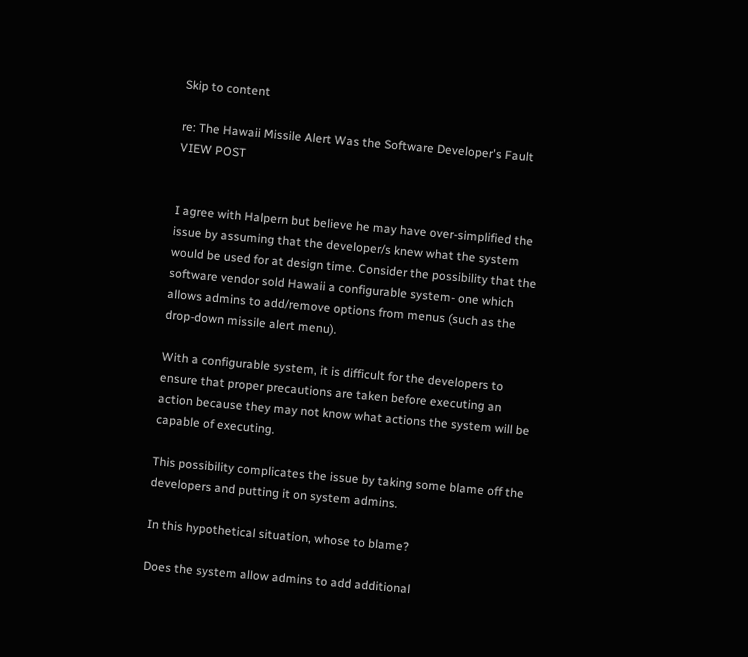Skip to content

re: The Hawaii Missile Alert Was the Software Developer's Fault VIEW POST


I agree with Halpern but believe he may have over-simplified the issue by assuming that the developer/s knew what the system would be used for at design time. Consider the possibility that the software vendor sold Hawaii a configurable system- one which allows admins to add/remove options from menus (such as the drop-down missile alert menu).

With a configurable system, it is difficult for the developers to ensure that proper precautions are taken before executing an action because they may not know what actions the system will be capable of executing.

This possibility complicates the issue by taking some blame off the developers and putting it on system admins.

In this hypothetical situation, whose to blame?

Does the system allow admins to add additional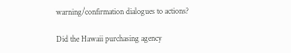warning/confirmation dialogues to actions?

Did the Hawaii purchasing agency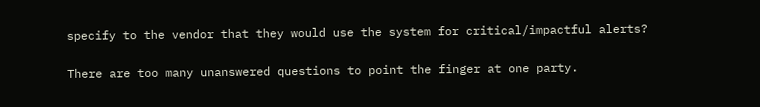specify to the vendor that they would use the system for critical/impactful alerts?

There are too many unanswered questions to point the finger at one party.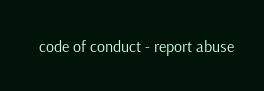code of conduct - report abuse